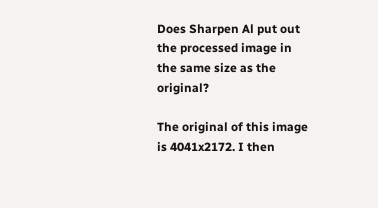Does Sharpen Al put out the processed image in the same size as the original?

The original of this image is 4041x2172. I then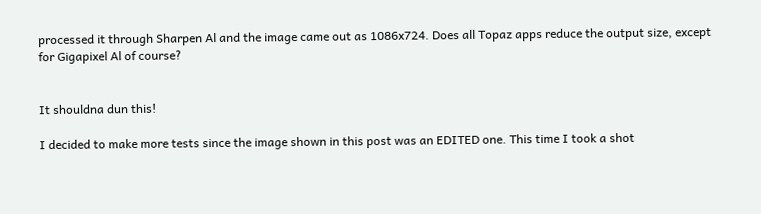processed it through Sharpen Al and the image came out as 1086x724. Does all Topaz apps reduce the output size, except for Gigapixel Al of course?


It shouldna dun this!

I decided to make more tests since the image shown in this post was an EDITED one. This time I took a shot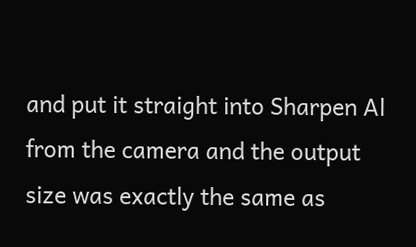and put it straight into Sharpen Al from the camera and the output size was exactly the same as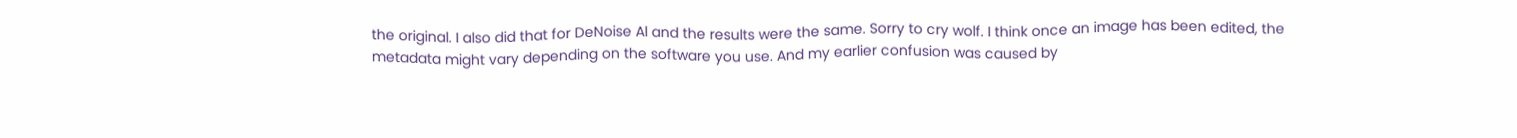the original. I also did that for DeNoise Al and the results were the same. Sorry to cry wolf. I think once an image has been edited, the metadata might vary depending on the software you use. And my earlier confusion was caused by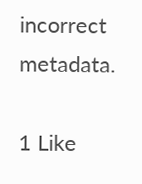incorrect metadata.

1 Like